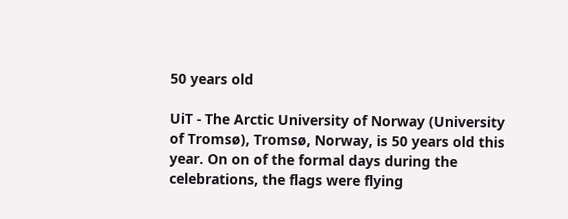50 years old

UiT - The Arctic University of Norway (University of Tromsø), Tromsø, Norway, is 50 years old this year. On on of the formal days during the celebrations, the flags were flying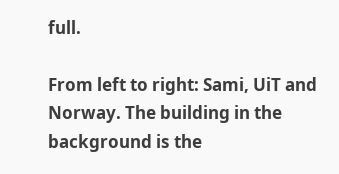full.

From left to right: Sami, UiT and Norway. The building in the background is the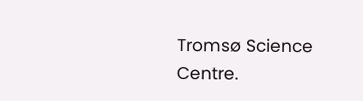Tromsø Science Centre.